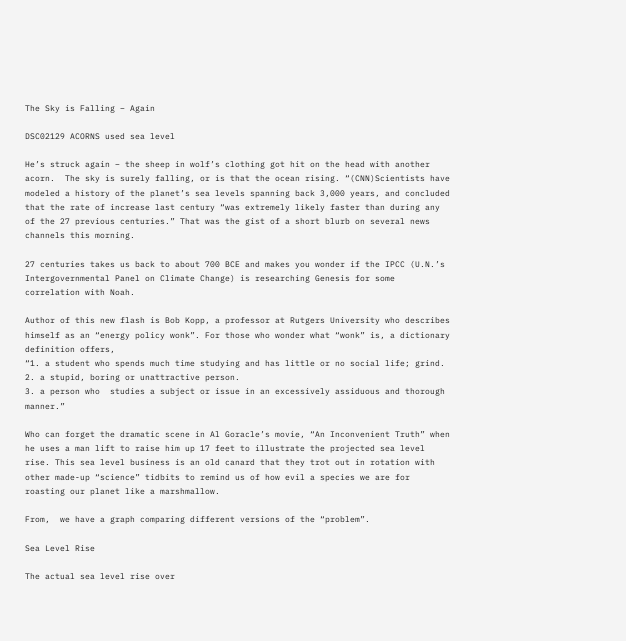The Sky is Falling – Again

DSC02129 ACORNS used sea level

He’s struck again – the sheep in wolf’s clothing got hit on the head with another acorn.  The sky is surely falling, or is that the ocean rising. “(CNN)Scientists have modeled a history of the planet’s sea levels spanning back 3,000 years, and concluded that the rate of increase last century “was extremely likely faster than during any of the 27 previous centuries.” That was the gist of a short blurb on several news channels this morning.

27 centuries takes us back to about 700 BCE and makes you wonder if the IPCC (U.N.’s Intergovernmental Panel on Climate Change) is researching Genesis for some correlation with Noah.

Author of this new flash is Bob Kopp, a professor at Rutgers University who describes himself as an “energy policy wonk”. For those who wonder what “wonk” is, a dictionary definition offers,
“1. a student who spends much time studying and has little or no social life; grind.
2. a stupid, boring or unattractive person.
3. a person who  studies a subject or issue in an excessively assiduous and thorough manner.”

Who can forget the dramatic scene in Al Goracle’s movie, “An Inconvenient Truth” when he uses a man lift to raise him up 17 feet to illustrate the projected sea level rise. This sea level business is an old canard that they trot out in rotation with other made-up “science” tidbits to remind us of how evil a species we are for roasting our planet like a marshmallow.

From,  we have a graph comparing different versions of the “problem”.

Sea Level Rise

The actual sea level rise over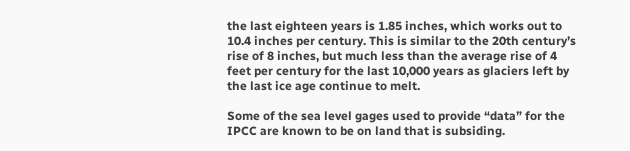the last eighteen years is 1.85 inches, which works out to 10.4 inches per century. This is similar to the 20th century’s rise of 8 inches, but much less than the average rise of 4 feet per century for the last 10,000 years as glaciers left by the last ice age continue to melt.

Some of the sea level gages used to provide “data” for the IPCC are known to be on land that is subsiding.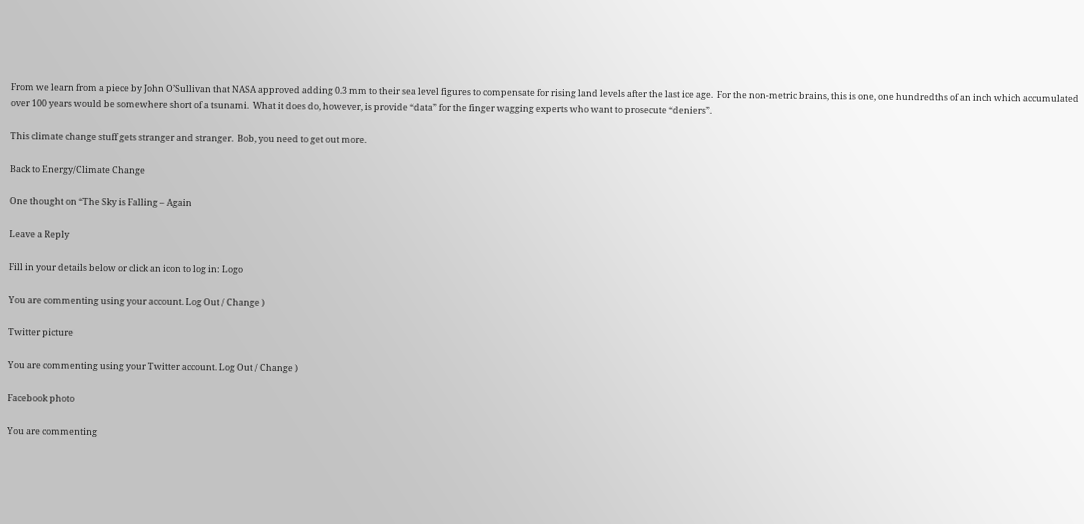From we learn from a piece by John O’Sullivan that NASA approved adding 0.3 mm to their sea level figures to compensate for rising land levels after the last ice age.  For the non-metric brains, this is one, one hundredths of an inch which accumulated over 100 years would be somewhere short of a tsunami.  What it does do, however, is provide “data” for the finger wagging experts who want to prosecute “deniers”.

This climate change stuff gets stranger and stranger.  Bob, you need to get out more.

Back to Energy/Climate Change

One thought on “The Sky is Falling – Again

Leave a Reply

Fill in your details below or click an icon to log in: Logo

You are commenting using your account. Log Out / Change )

Twitter picture

You are commenting using your Twitter account. Log Out / Change )

Facebook photo

You are commenting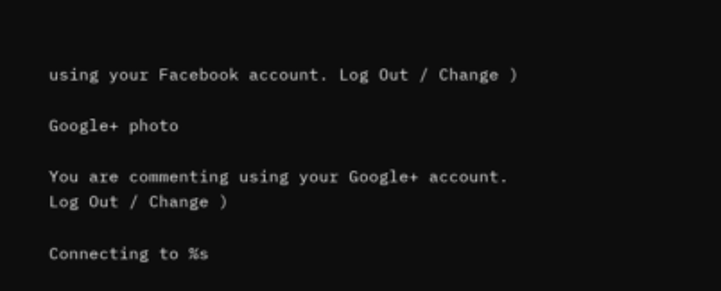using your Facebook account. Log Out / Change )

Google+ photo

You are commenting using your Google+ account. Log Out / Change )

Connecting to %s